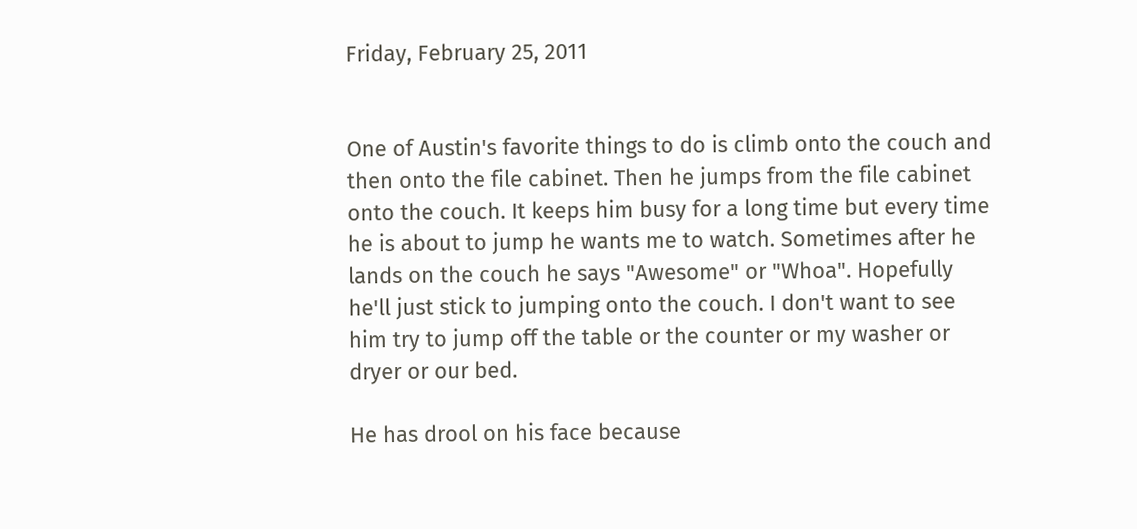Friday, February 25, 2011


One of Austin's favorite things to do is climb onto the couch and then onto the file cabinet. Then he jumps from the file cabinet onto the couch. It keeps him busy for a long time but every time he is about to jump he wants me to watch. Sometimes after he lands on the couch he says "Awesome" or "Whoa". Hopefully he'll just stick to jumping onto the couch. I don't want to see him try to jump off the table or the counter or my washer or dryer or our bed.

He has drool on his face because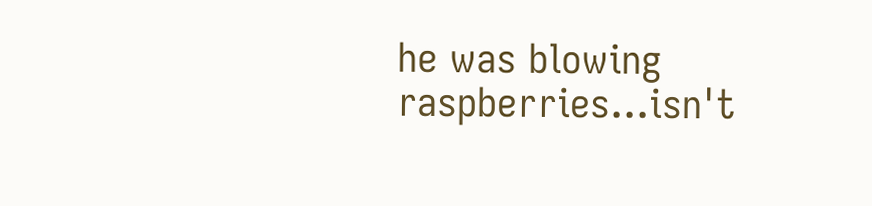he was blowing raspberries...isn't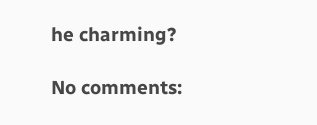he charming?

No comments: